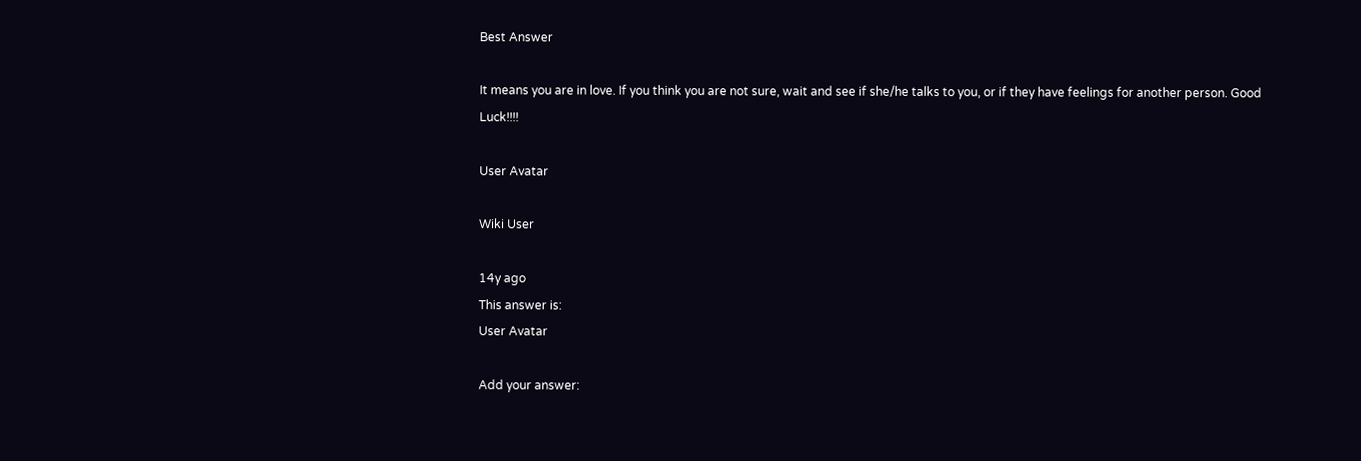Best Answer

It means you are in love. If you think you are not sure, wait and see if she/he talks to you, or if they have feelings for another person. Good Luck!!!!

User Avatar

Wiki User

14y ago
This answer is:
User Avatar

Add your answer: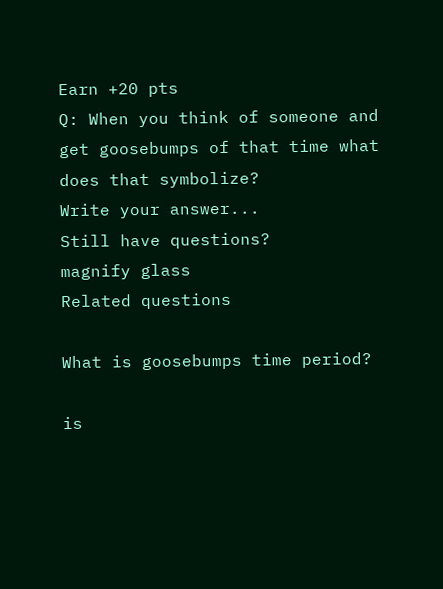Earn +20 pts
Q: When you think of someone and get goosebumps of that time what does that symbolize?
Write your answer...
Still have questions?
magnify glass
Related questions

What is goosebumps time period?

is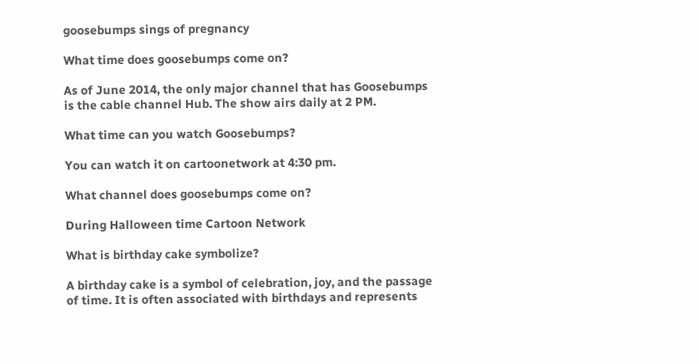goosebumps sings of pregnancy

What time does goosebumps come on?

As of June 2014, the only major channel that has Goosebumps is the cable channel Hub. The show airs daily at 2 PM.

What time can you watch Goosebumps?

You can watch it on cartoonetwork at 4:30 pm.

What channel does goosebumps come on?

During Halloween time Cartoon Network

What is birthday cake symbolize?

A birthday cake is a symbol of celebration, joy, and the passage of time. It is often associated with birthdays and represents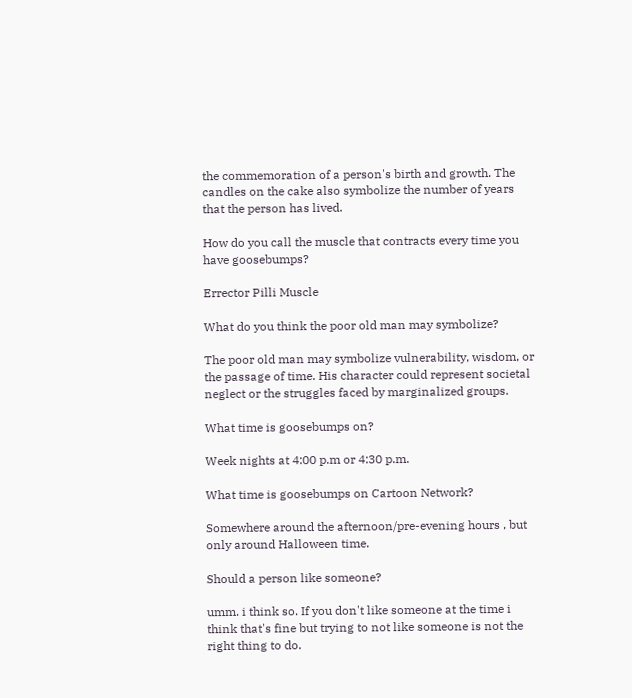the commemoration of a person's birth and growth. The candles on the cake also symbolize the number of years that the person has lived.

How do you call the muscle that contracts every time you have goosebumps?

Errector Pilli Muscle

What do you think the poor old man may symbolize?

The poor old man may symbolize vulnerability, wisdom, or the passage of time. His character could represent societal neglect or the struggles faced by marginalized groups.

What time is goosebumps on?

Week nights at 4:00 p.m or 4:30 p.m.

What time is goosebumps on Cartoon Network?

Somewhere around the afternoon/pre-evening hours , but only around Halloween time.

Should a person like someone?

umm. i think so. If you don't like someone at the time i think that's fine but trying to not like someone is not the right thing to do.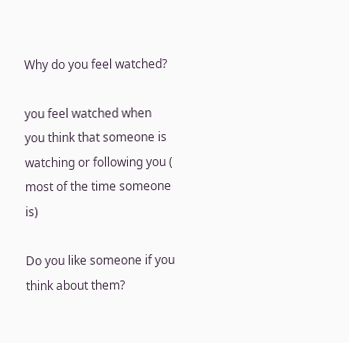Why do you feel watched?

you feel watched when you think that someone is watching or following you ( most of the time someone is)

Do you like someone if you think about them?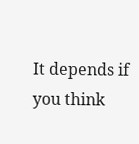It depends if you think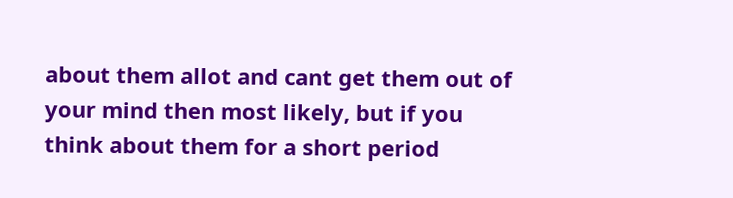about them allot and cant get them out of your mind then most likely, but if you think about them for a short period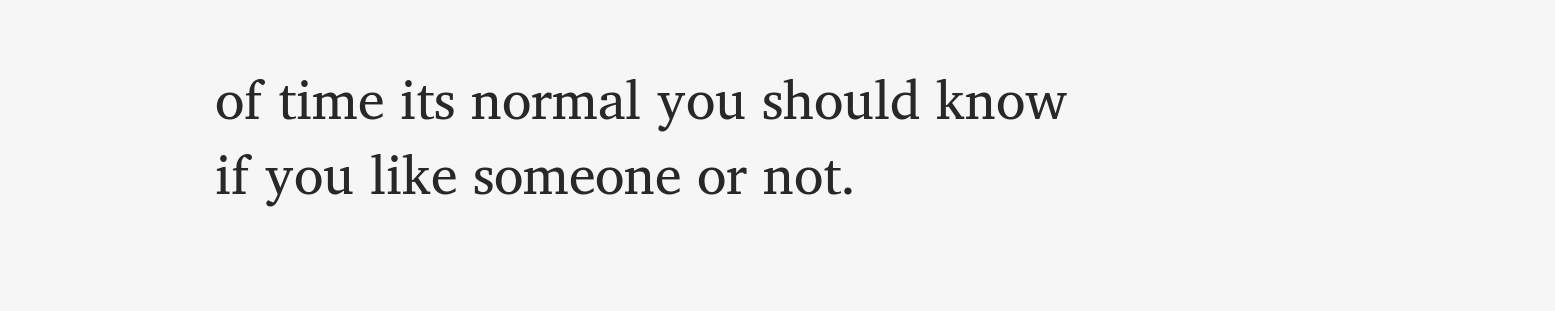of time its normal you should know if you like someone or not.